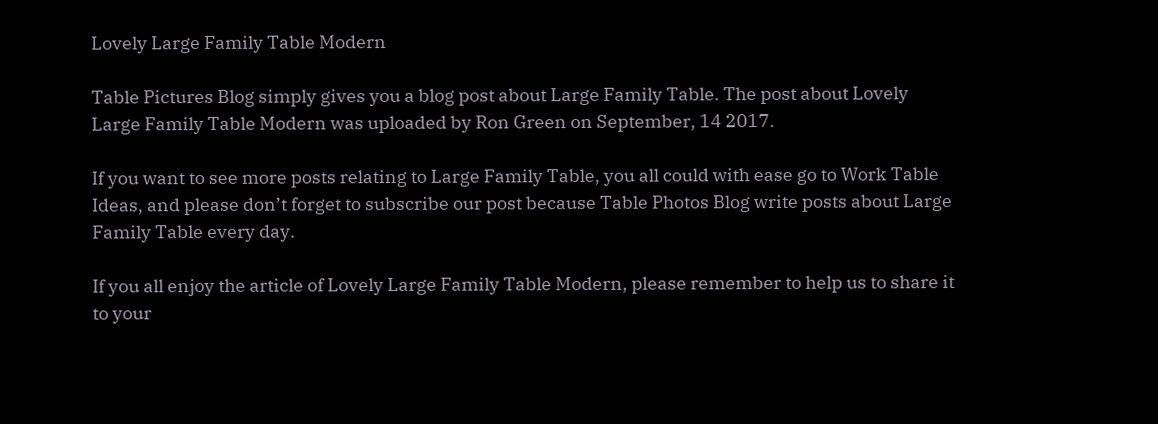Lovely Large Family Table Modern

Table Pictures Blog simply gives you a blog post about Large Family Table. The post about Lovely Large Family Table Modern was uploaded by Ron Green on September, 14 2017.

If you want to see more posts relating to Large Family Table, you all could with ease go to Work Table Ideas, and please don’t forget to subscribe our post because Table Photos Blog write posts about Large Family Table every day.

If you all enjoy the article of Lovely Large Family Table Modern, please remember to help us to share it to your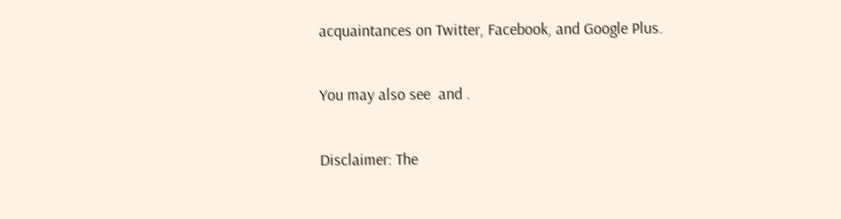acquaintances on Twitter, Facebook, and Google Plus.

You may also see  and .

Disclaimer: The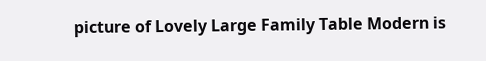picture of Lovely Large Family Table Modern is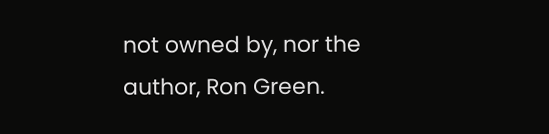not owned by, nor the author, Ron Green.